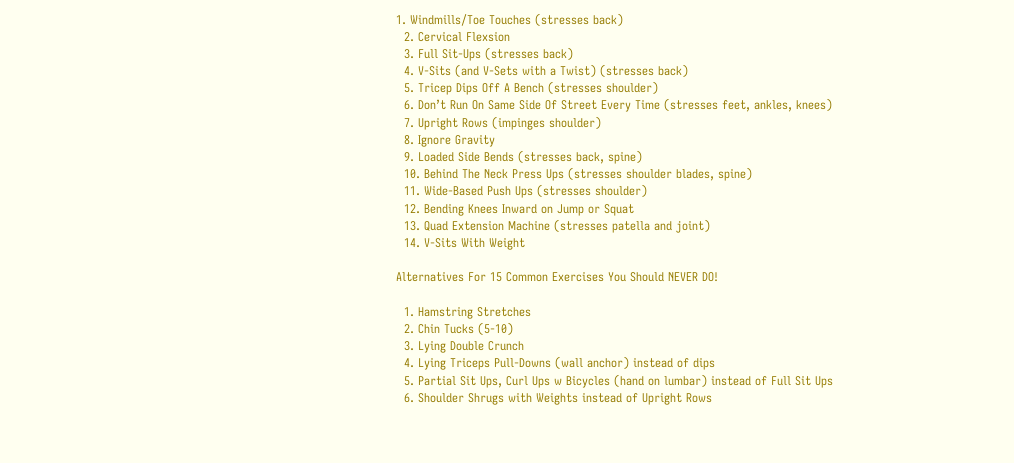1. Windmills/Toe Touches (stresses back)
  2. Cervical Flexsion
  3. Full Sit-Ups (stresses back)
  4. V-Sits (and V-Sets with a Twist) (stresses back)
  5. Tricep Dips Off A Bench (stresses shoulder)
  6. Don’t Run On Same Side Of Street Every Time (stresses feet, ankles, knees)
  7. Upright Rows (impinges shoulder)
  8. Ignore Gravity
  9. Loaded Side Bends (stresses back, spine)
  10. Behind The Neck Press Ups (stresses shoulder blades, spine)
  11. Wide-Based Push Ups (stresses shoulder)
  12. Bending Knees Inward on Jump or Squat
  13. Quad Extension Machine (stresses patella and joint)
  14. V-Sits With Weight

Alternatives For 15 Common Exercises You Should NEVER DO!

  1. Hamstring Stretches
  2. Chin Tucks (5-10)
  3. Lying Double Crunch
  4. Lying Triceps Pull-Downs (wall anchor) instead of dips
  5. Partial Sit Ups, Curl Ups w Bicycles (hand on lumbar) instead of Full Sit Ups
  6. Shoulder Shrugs with Weights instead of Upright Rows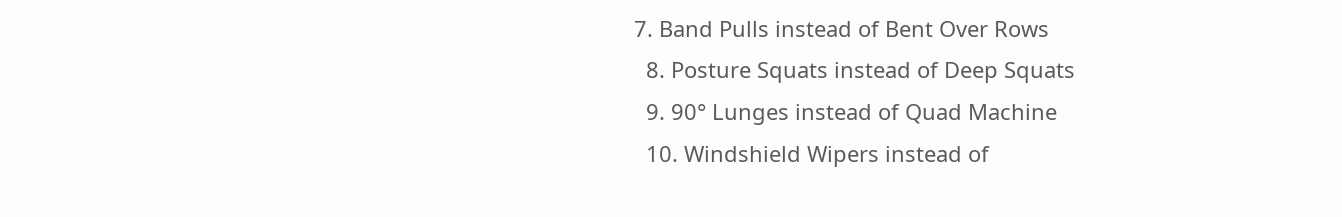7. Band Pulls instead of Bent Over Rows
  8. Posture Squats instead of Deep Squats
  9. 90° Lunges instead of Quad Machine
  10. Windshield Wipers instead of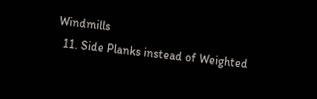Windmills
  11. Side Planks instead of Weighted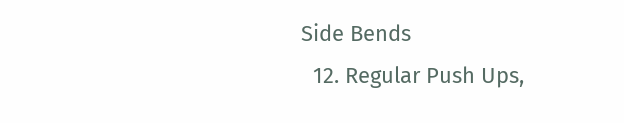Side Bends
  12. Regular Push Ups,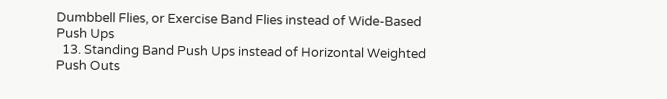Dumbbell Flies, or Exercise Band Flies instead of Wide-Based Push Ups
  13. Standing Band Push Ups instead of Horizontal Weighted Push Outs